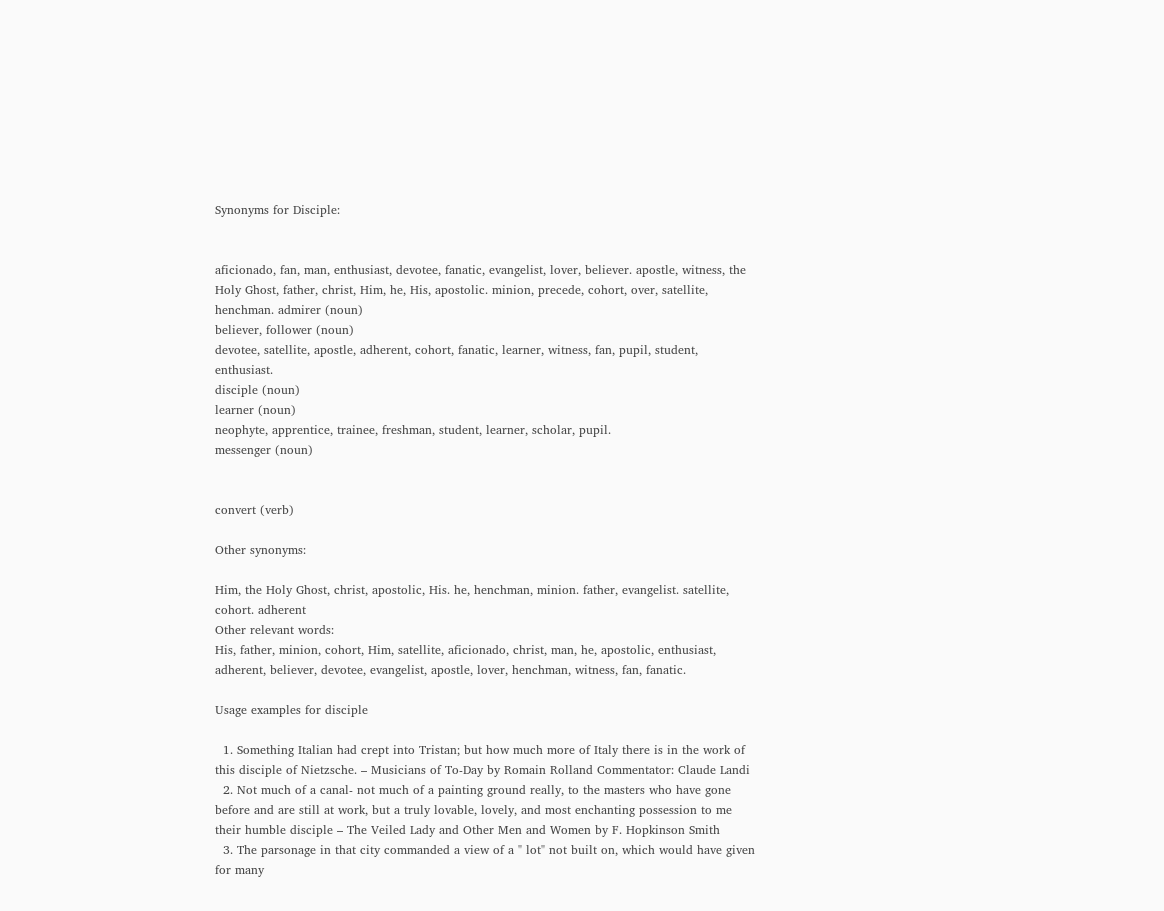Synonyms for Disciple:


aficionado, fan, man, enthusiast, devotee, fanatic, evangelist, lover, believer. apostle, witness, the Holy Ghost, father, christ, Him, he, His, apostolic. minion, precede, cohort, over, satellite, henchman. admirer (noun)
believer, follower (noun)
devotee, satellite, apostle, adherent, cohort, fanatic, learner, witness, fan, pupil, student, enthusiast.
disciple (noun)
learner (noun)
neophyte, apprentice, trainee, freshman, student, learner, scholar, pupil.
messenger (noun)


convert (verb)

Other synonyms:

Him, the Holy Ghost, christ, apostolic, His. he, henchman, minion. father, evangelist. satellite, cohort. adherent
Other relevant words:
His, father, minion, cohort, Him, satellite, aficionado, christ, man, he, apostolic, enthusiast, adherent, believer, devotee, evangelist, apostle, lover, henchman, witness, fan, fanatic.

Usage examples for disciple

  1. Something Italian had crept into Tristan; but how much more of Italy there is in the work of this disciple of Nietzsche. – Musicians of To-Day by Romain Rolland Commentator: Claude Landi
  2. Not much of a canal- not much of a painting ground really, to the masters who have gone before and are still at work, but a truly lovable, lovely, and most enchanting possession to me their humble disciple – The Veiled Lady and Other Men and Women by F. Hopkinson Smith
  3. The parsonage in that city commanded a view of a " lot" not built on, which would have given for many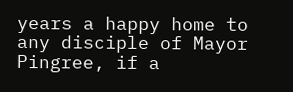years a happy home to any disciple of Mayor Pingree, if a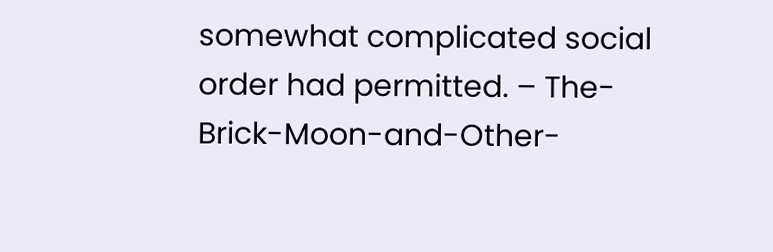somewhat complicated social order had permitted. – The-Brick-Moon-and-Other-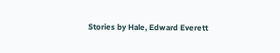Stories by Hale, Edward Everett